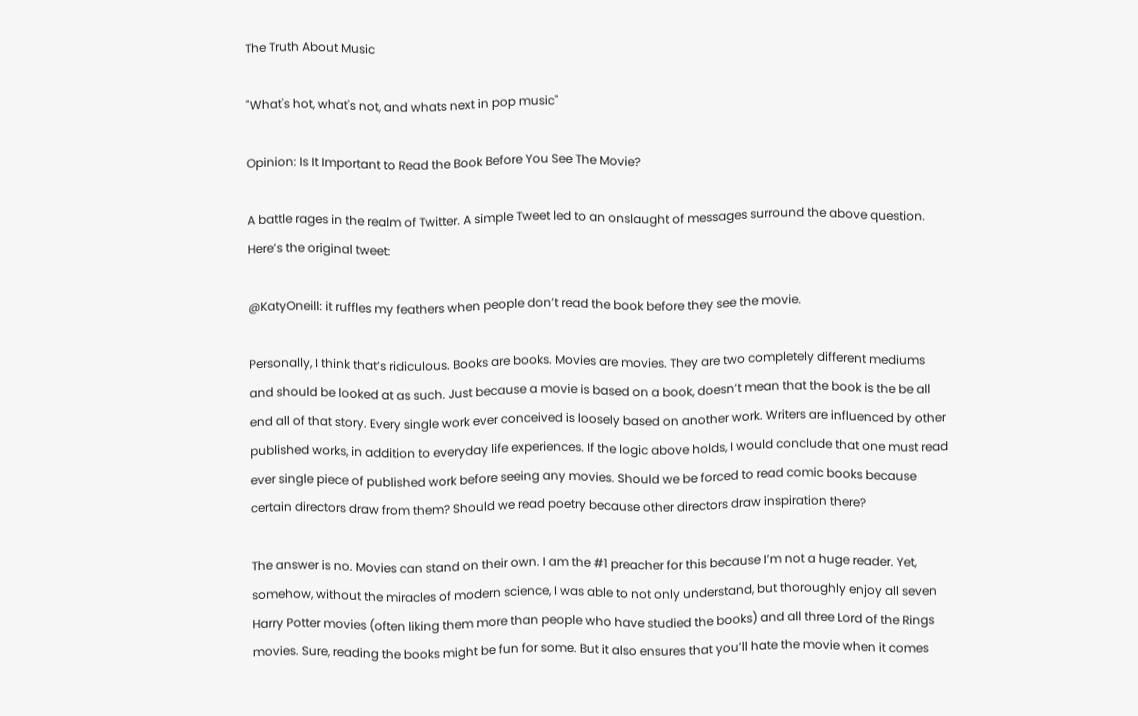The Truth About Music

"What's hot, what's not, and whats next in pop music"

Opinion: Is It Important to Read the Book Before You See The Movie?

A battle rages in the realm of Twitter. A simple Tweet led to an onslaught of messages surround the above question. Here’s the original tweet:

@KatyOneill: it ruffles my feathers when people don’t read the book before they see the movie.

Personally, I think that’s ridiculous. Books are books. Movies are movies. They are two completely different mediums and should be looked at as such. Just because a movie is based on a book, doesn’t mean that the book is the be all end all of that story. Every single work ever conceived is loosely based on another work. Writers are influenced by other published works, in addition to everyday life experiences. If the logic above holds, I would conclude that one must read ever single piece of published work before seeing any movies. Should we be forced to read comic books because certain directors draw from them? Should we read poetry because other directors draw inspiration there?

The answer is no. Movies can stand on their own. I am the #1 preacher for this because I’m not a huge reader. Yet, somehow, without the miracles of modern science, I was able to not only understand, but thoroughly enjoy all seven Harry Potter movies (often liking them more than people who have studied the books) and all three Lord of the Rings movies. Sure, reading the books might be fun for some. But it also ensures that you’ll hate the movie when it comes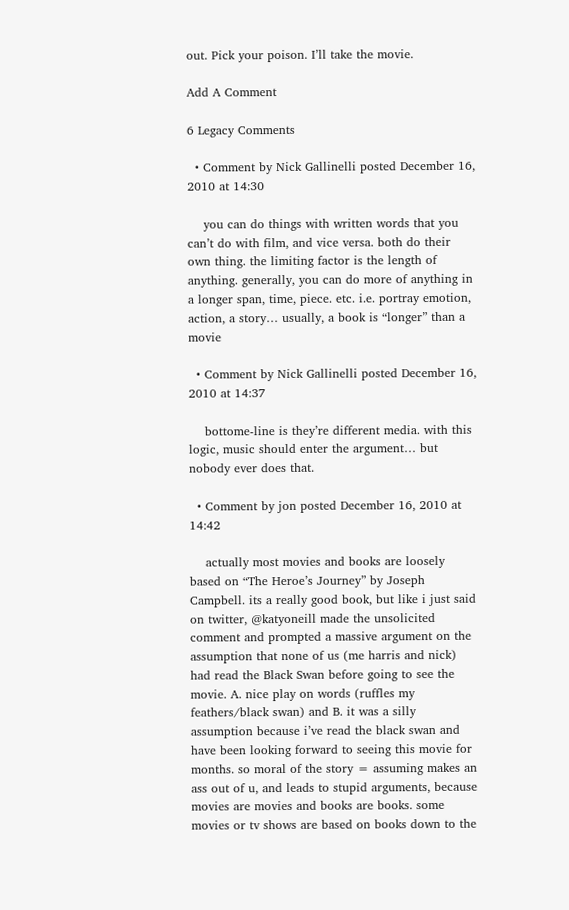out. Pick your poison. I’ll take the movie.

Add A Comment

6 Legacy Comments

  • Comment by Nick Gallinelli posted December 16, 2010 at 14:30

    you can do things with written words that you can’t do with film, and vice versa. both do their own thing. the limiting factor is the length of anything. generally, you can do more of anything in a longer span, time, piece. etc. i.e. portray emotion, action, a story… usually, a book is “longer” than a movie

  • Comment by Nick Gallinelli posted December 16, 2010 at 14:37

    bottome-line is they’re different media. with this logic, music should enter the argument… but nobody ever does that.

  • Comment by jon posted December 16, 2010 at 14:42

    actually most movies and books are loosely based on “The Heroe’s Journey” by Joseph Campbell. its a really good book, but like i just said on twitter, @katyoneill made the unsolicited comment and prompted a massive argument on the assumption that none of us (me harris and nick) had read the Black Swan before going to see the movie. A. nice play on words (ruffles my feathers/black swan) and B. it was a silly assumption because i’ve read the black swan and have been looking forward to seeing this movie for months. so moral of the story = assuming makes an ass out of u, and leads to stupid arguments, because movies are movies and books are books. some movies or tv shows are based on books down to the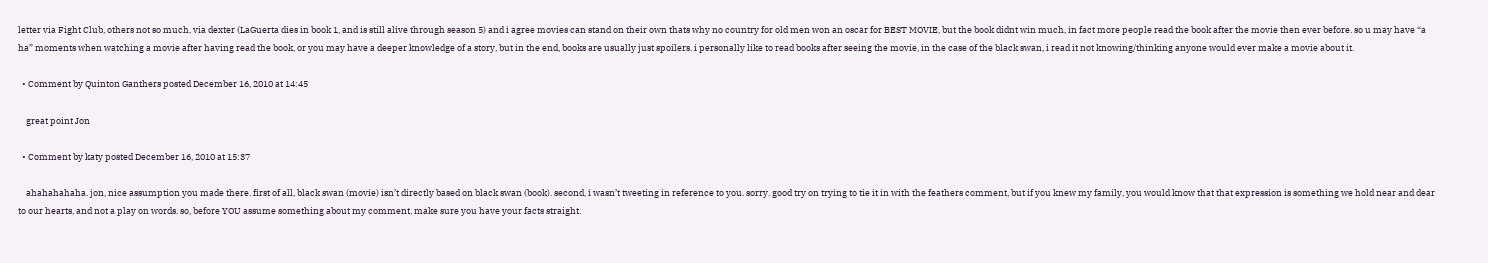letter via Fight Club, others not so much, via dexter (LaGuerta dies in book 1, and is still alive through season 5) and i agree movies can stand on their own thats why no country for old men won an oscar for BEST MOVIE, but the book didnt win much, in fact more people read the book after the movie then ever before. so u may have “a ha” moments when watching a movie after having read the book, or you may have a deeper knowledge of a story, but in the end, books are usually just spoilers. i personally like to read books after seeing the movie, in the case of the black swan, i read it not knowing/thinking anyone would ever make a movie about it.

  • Comment by Quinton Ganthers posted December 16, 2010 at 14:45

    great point Jon

  • Comment by katy posted December 16, 2010 at 15:37

    ahahahahaha. jon, nice assumption you made there. first of all, black swan (movie) isn’t directly based on black swan (book). second, i wasn’t tweeting in reference to you. sorry. good try on trying to tie it in with the feathers comment, but if you knew my family, you would know that that expression is something we hold near and dear to our hearts, and not a play on words. so, before YOU assume something about my comment, make sure you have your facts straight.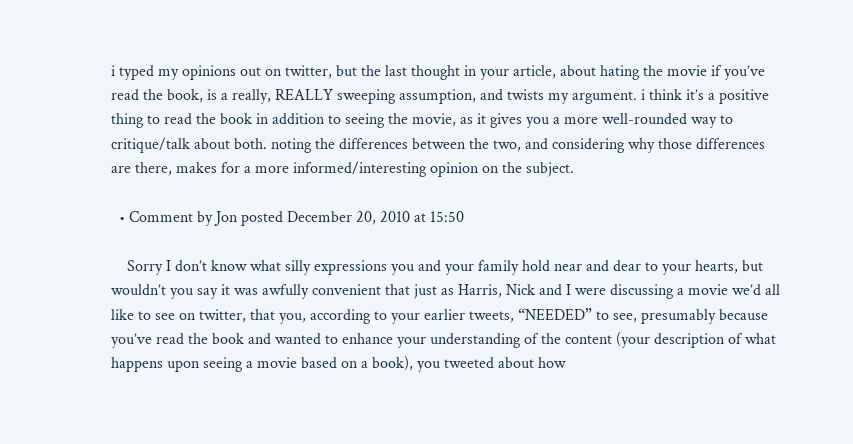i typed my opinions out on twitter, but the last thought in your article, about hating the movie if you’ve read the book, is a really, REALLY sweeping assumption, and twists my argument. i think it’s a positive thing to read the book in addition to seeing the movie, as it gives you a more well-rounded way to critique/talk about both. noting the differences between the two, and considering why those differences are there, makes for a more informed/interesting opinion on the subject.

  • Comment by Jon posted December 20, 2010 at 15:50

    Sorry I don’t know what silly expressions you and your family hold near and dear to your hearts, but wouldn’t you say it was awfully convenient that just as Harris, Nick and I were discussing a movie we’d all like to see on twitter, that you, according to your earlier tweets, “NEEDED” to see, presumably because you’ve read the book and wanted to enhance your understanding of the content (your description of what happens upon seeing a movie based on a book), you tweeted about how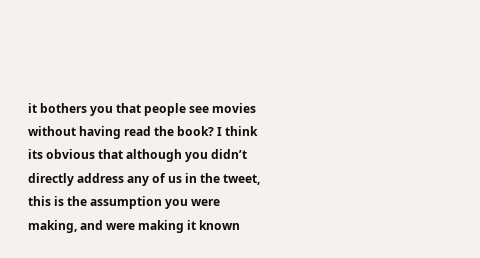it bothers you that people see movies without having read the book? I think its obvious that although you didn’t directly address any of us in the tweet, this is the assumption you were making, and were making it known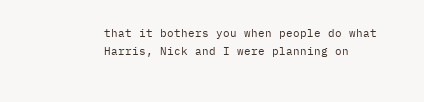that it bothers you when people do what Harris, Nick and I were planning on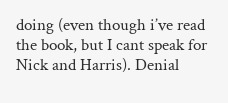doing (even though i’ve read the book, but I cant speak for Nick and Harris). Denial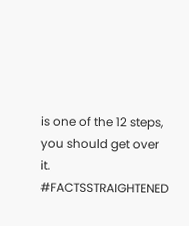is one of the 12 steps, you should get over it. #FACTSSTRAIGHTENED